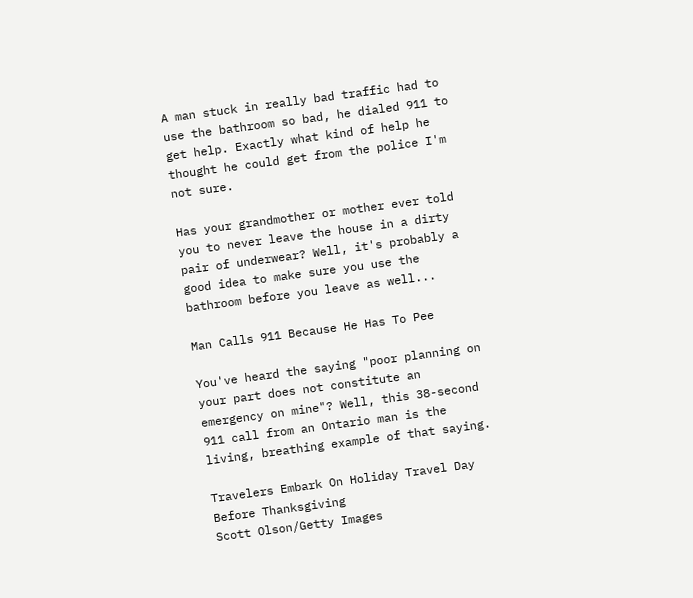A man stuck in really bad traffic had to use the bathroom so bad, he dialed 911 to get help. Exactly what kind of help he thought he could get from the police I'm not sure.

Has your grandmother or mother ever told you to never leave the house in a dirty pair of underwear? Well, it's probably a good idea to make sure you use the bathroom before you leave as well...

Man Calls 911 Because He Has To Pee

You've heard the saying "poor planning on your part does not constitute an emergency on mine"? Well, this 38-second 911 call from an Ontario man is the living, breathing example of that saying.

Travelers Embark On Holiday Travel Day Before Thanksgiving
Scott Olson/Getty Images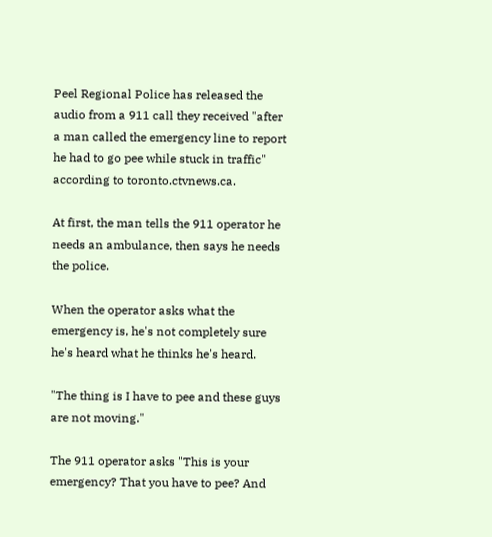Peel Regional Police has released the audio from a 911 call they received "after a man called the emergency line to report he had to go pee while stuck in traffic"  according to toronto.ctvnews.ca.

At first, the man tells the 911 operator he needs an ambulance, then says he needs the police.

When the operator asks what the emergency is, he's not completely sure he's heard what he thinks he's heard.

"The thing is I have to pee and these guys are not moving."

The 911 operator asks "This is your emergency? That you have to pee? And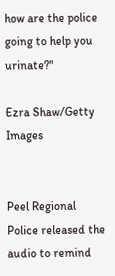how are the police going to help you urinate?"

Ezra Shaw/Getty Images


Peel Regional Police released the audio to remind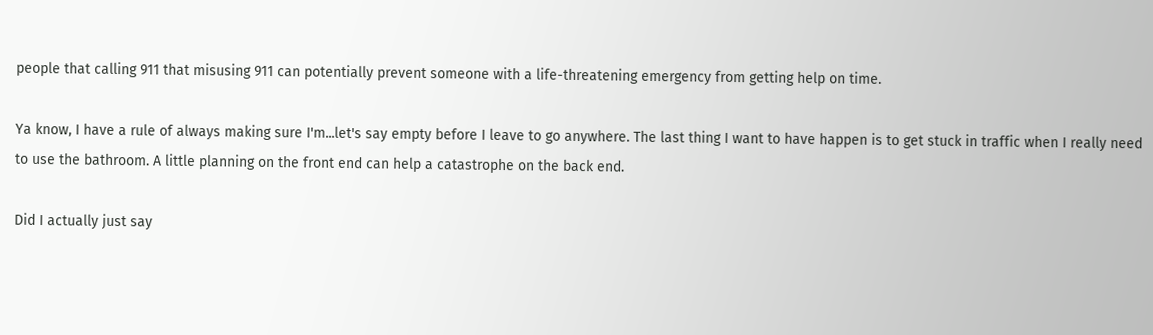people that calling 911 that misusing 911 can potentially prevent someone with a life-threatening emergency from getting help on time.

Ya know, I have a rule of always making sure I'm...let's say empty before I leave to go anywhere. The last thing I want to have happen is to get stuck in traffic when I really need to use the bathroom. A little planning on the front end can help a catastrophe on the back end.

Did I actually just say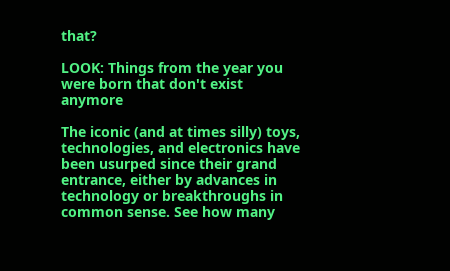that?

LOOK: Things from the year you were born that don't exist anymore

The iconic (and at times silly) toys, technologies, and electronics have been usurped since their grand entrance, either by advances in technology or breakthroughs in common sense. See how many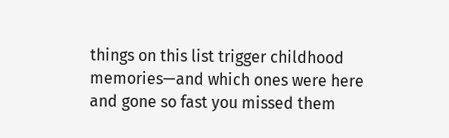things on this list trigger childhood memories—and which ones were here and gone so fast you missed them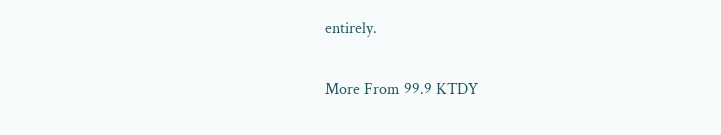entirely.

More From 99.9 KTDY